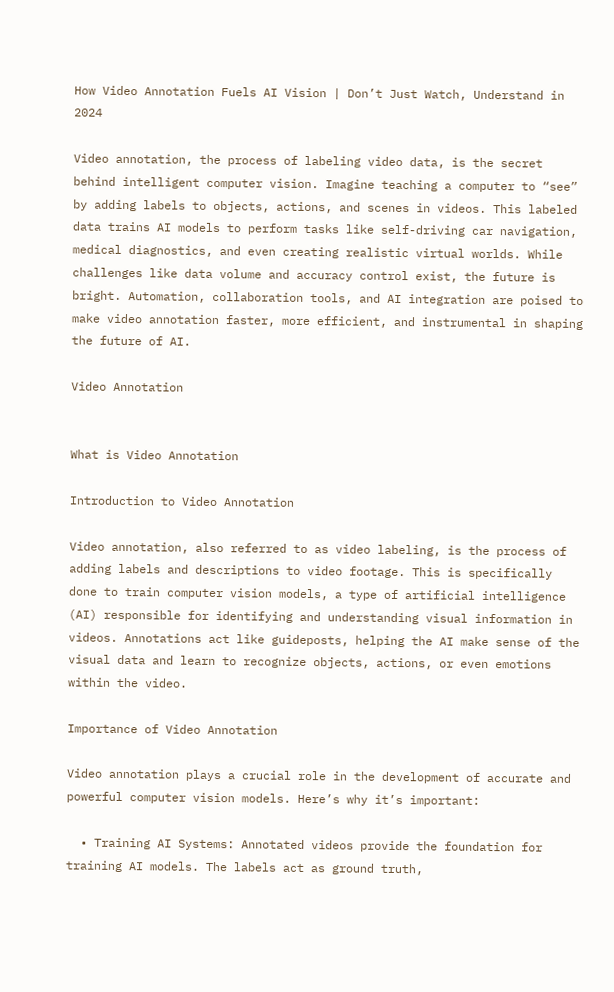How Video Annotation Fuels AI Vision | Don’t Just Watch, Understand in 2024

Video annotation, the process of labeling video data, is the secret behind intelligent computer vision. Imagine teaching a computer to “see” by adding labels to objects, actions, and scenes in videos. This labeled data trains AI models to perform tasks like self-driving car navigation, medical diagnostics, and even creating realistic virtual worlds. While challenges like data volume and accuracy control exist, the future is bright. Automation, collaboration tools, and AI integration are poised to make video annotation faster, more efficient, and instrumental in shaping the future of AI.

Video Annotation


What is Video Annotation

Introduction to Video Annotation

Video annotation, also referred to as video labeling, is the process of adding labels and descriptions to video footage. This is specifically done to train computer vision models, a type of artificial intelligence (AI) responsible for identifying and understanding visual information in videos. Annotations act like guideposts, helping the AI make sense of the visual data and learn to recognize objects, actions, or even emotions within the video.

Importance of Video Annotation

Video annotation plays a crucial role in the development of accurate and powerful computer vision models. Here’s why it’s important:

  • Training AI Systems: Annotated videos provide the foundation for training AI models. The labels act as ground truth,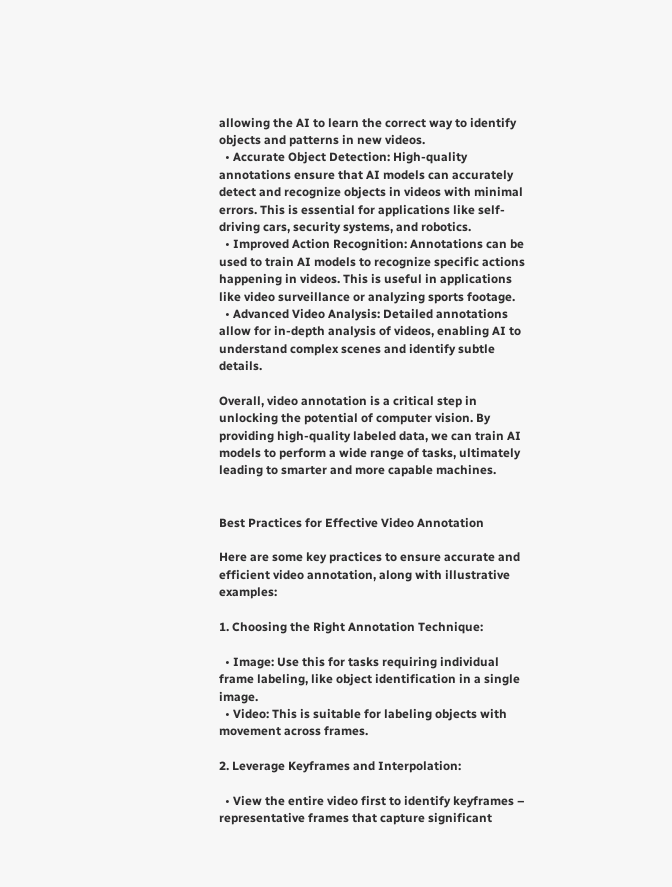allowing the AI to learn the correct way to identify objects and patterns in new videos.
  • Accurate Object Detection: High-quality annotations ensure that AI models can accurately detect and recognize objects in videos with minimal errors. This is essential for applications like self-driving cars, security systems, and robotics.
  • Improved Action Recognition: Annotations can be used to train AI models to recognize specific actions happening in videos. This is useful in applications like video surveillance or analyzing sports footage.
  • Advanced Video Analysis: Detailed annotations allow for in-depth analysis of videos, enabling AI to understand complex scenes and identify subtle details.

Overall, video annotation is a critical step in unlocking the potential of computer vision. By providing high-quality labeled data, we can train AI models to perform a wide range of tasks, ultimately leading to smarter and more capable machines.


Best Practices for Effective Video Annotation

Here are some key practices to ensure accurate and efficient video annotation, along with illustrative examples:

1. Choosing the Right Annotation Technique:

  • Image: Use this for tasks requiring individual frame labeling, like object identification in a single image.
  • Video: This is suitable for labeling objects with movement across frames.

2. Leverage Keyframes and Interpolation:

  • View the entire video first to identify keyframes – representative frames that capture significant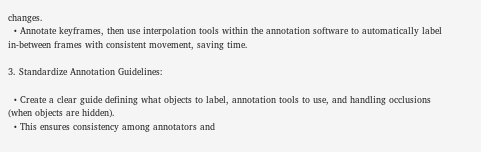changes.
  • Annotate keyframes, then use interpolation tools within the annotation software to automatically label in-between frames with consistent movement, saving time.

3. Standardize Annotation Guidelines:

  • Create a clear guide defining what objects to label, annotation tools to use, and handling occlusions (when objects are hidden).
  • This ensures consistency among annotators and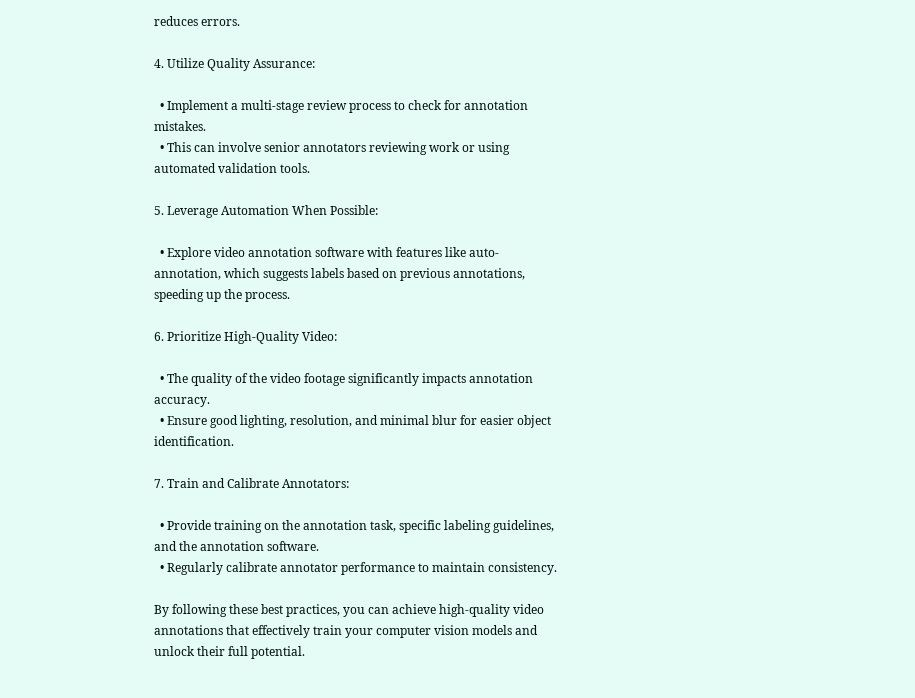reduces errors.

4. Utilize Quality Assurance:

  • Implement a multi-stage review process to check for annotation mistakes.
  • This can involve senior annotators reviewing work or using automated validation tools.

5. Leverage Automation When Possible:

  • Explore video annotation software with features like auto-annotation, which suggests labels based on previous annotations, speeding up the process.

6. Prioritize High-Quality Video:

  • The quality of the video footage significantly impacts annotation accuracy.
  • Ensure good lighting, resolution, and minimal blur for easier object identification.

7. Train and Calibrate Annotators:

  • Provide training on the annotation task, specific labeling guidelines, and the annotation software.
  • Regularly calibrate annotator performance to maintain consistency.

By following these best practices, you can achieve high-quality video annotations that effectively train your computer vision models and unlock their full potential.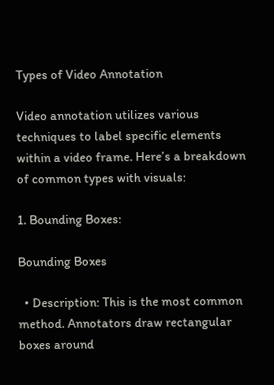Types of Video Annotation

Video annotation utilizes various techniques to label specific elements within a video frame. Here’s a breakdown of common types with visuals:

1. Bounding Boxes:

Bounding Boxes

  • Description: This is the most common method. Annotators draw rectangular boxes around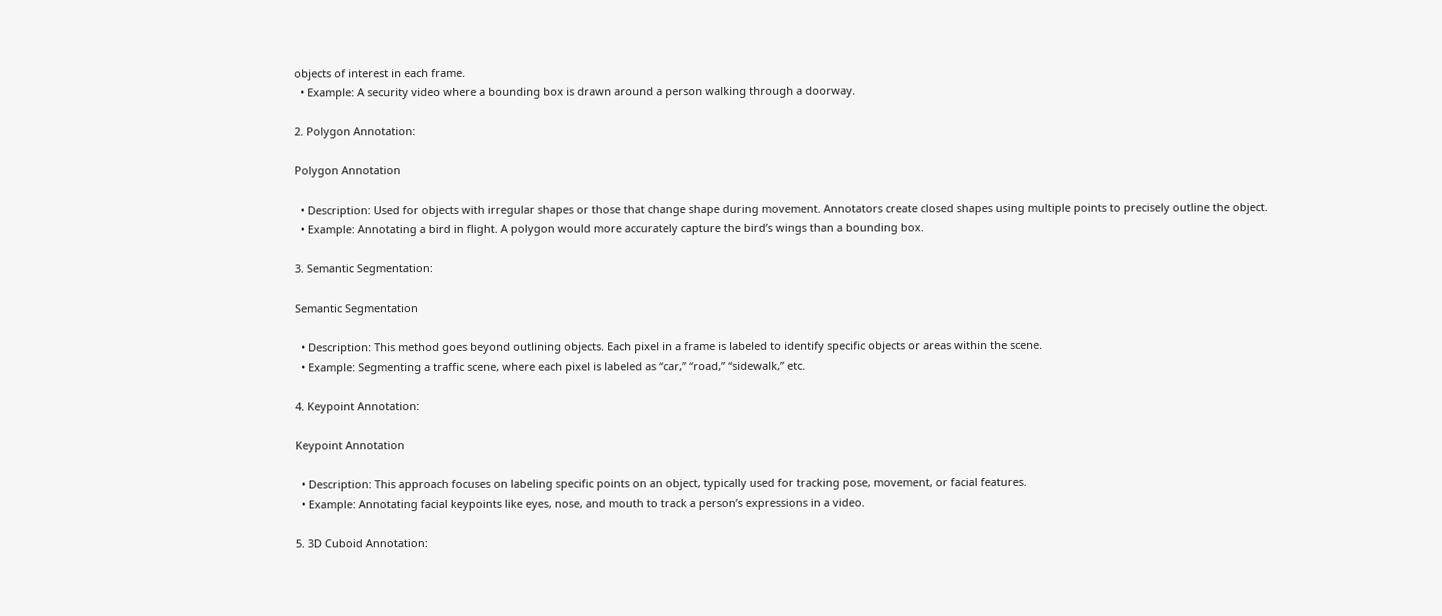objects of interest in each frame.
  • Example: A security video where a bounding box is drawn around a person walking through a doorway.

2. Polygon Annotation:

Polygon Annotation

  • Description: Used for objects with irregular shapes or those that change shape during movement. Annotators create closed shapes using multiple points to precisely outline the object.
  • Example: Annotating a bird in flight. A polygon would more accurately capture the bird’s wings than a bounding box.

3. Semantic Segmentation:

Semantic Segmentation

  • Description: This method goes beyond outlining objects. Each pixel in a frame is labeled to identify specific objects or areas within the scene.
  • Example: Segmenting a traffic scene, where each pixel is labeled as “car,” “road,” “sidewalk,” etc.

4. Keypoint Annotation:

Keypoint Annotation

  • Description: This approach focuses on labeling specific points on an object, typically used for tracking pose, movement, or facial features.
  • Example: Annotating facial keypoints like eyes, nose, and mouth to track a person’s expressions in a video.

5. 3D Cuboid Annotation: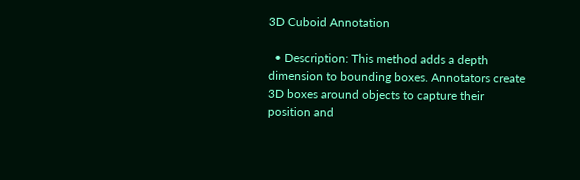3D Cuboid Annotation

  • Description: This method adds a depth dimension to bounding boxes. Annotators create 3D boxes around objects to capture their position and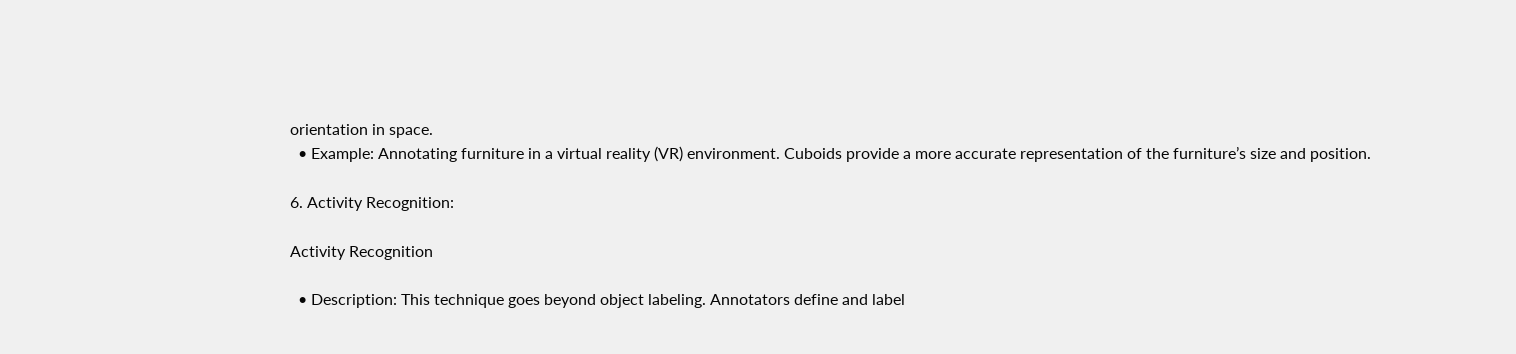orientation in space.
  • Example: Annotating furniture in a virtual reality (VR) environment. Cuboids provide a more accurate representation of the furniture’s size and position.

6. Activity Recognition:

Activity Recognition

  • Description: This technique goes beyond object labeling. Annotators define and label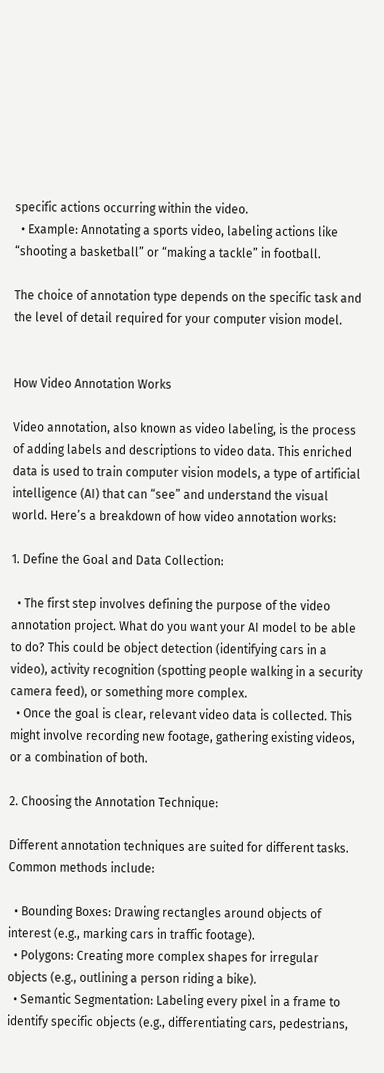specific actions occurring within the video.
  • Example: Annotating a sports video, labeling actions like “shooting a basketball” or “making a tackle” in football.

The choice of annotation type depends on the specific task and the level of detail required for your computer vision model.


How Video Annotation Works

Video annotation, also known as video labeling, is the process of adding labels and descriptions to video data. This enriched data is used to train computer vision models, a type of artificial intelligence (AI) that can “see” and understand the visual world. Here’s a breakdown of how video annotation works:

1. Define the Goal and Data Collection:

  • The first step involves defining the purpose of the video annotation project. What do you want your AI model to be able to do? This could be object detection (identifying cars in a video), activity recognition (spotting people walking in a security camera feed), or something more complex.
  • Once the goal is clear, relevant video data is collected. This might involve recording new footage, gathering existing videos, or a combination of both.

2. Choosing the Annotation Technique:

Different annotation techniques are suited for different tasks. Common methods include:

  • Bounding Boxes: Drawing rectangles around objects of interest (e.g., marking cars in traffic footage).
  • Polygons: Creating more complex shapes for irregular objects (e.g., outlining a person riding a bike).
  • Semantic Segmentation: Labeling every pixel in a frame to identify specific objects (e.g., differentiating cars, pedestrians,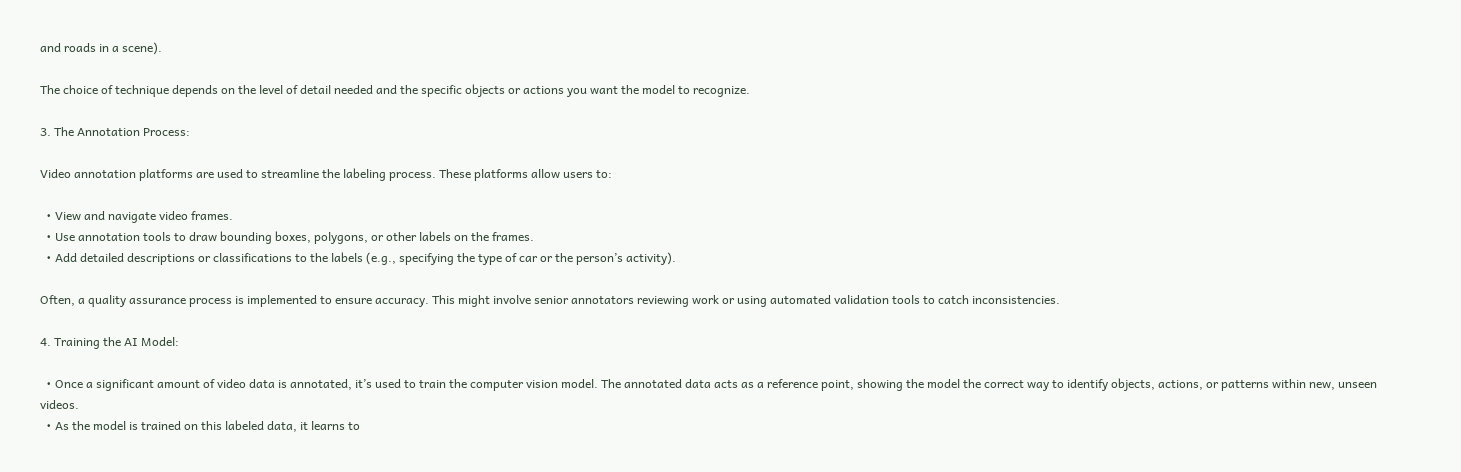and roads in a scene).

The choice of technique depends on the level of detail needed and the specific objects or actions you want the model to recognize.

3. The Annotation Process:

Video annotation platforms are used to streamline the labeling process. These platforms allow users to:

  • View and navigate video frames.
  • Use annotation tools to draw bounding boxes, polygons, or other labels on the frames.
  • Add detailed descriptions or classifications to the labels (e.g., specifying the type of car or the person’s activity).

Often, a quality assurance process is implemented to ensure accuracy. This might involve senior annotators reviewing work or using automated validation tools to catch inconsistencies.

4. Training the AI Model:

  • Once a significant amount of video data is annotated, it’s used to train the computer vision model. The annotated data acts as a reference point, showing the model the correct way to identify objects, actions, or patterns within new, unseen videos.
  • As the model is trained on this labeled data, it learns to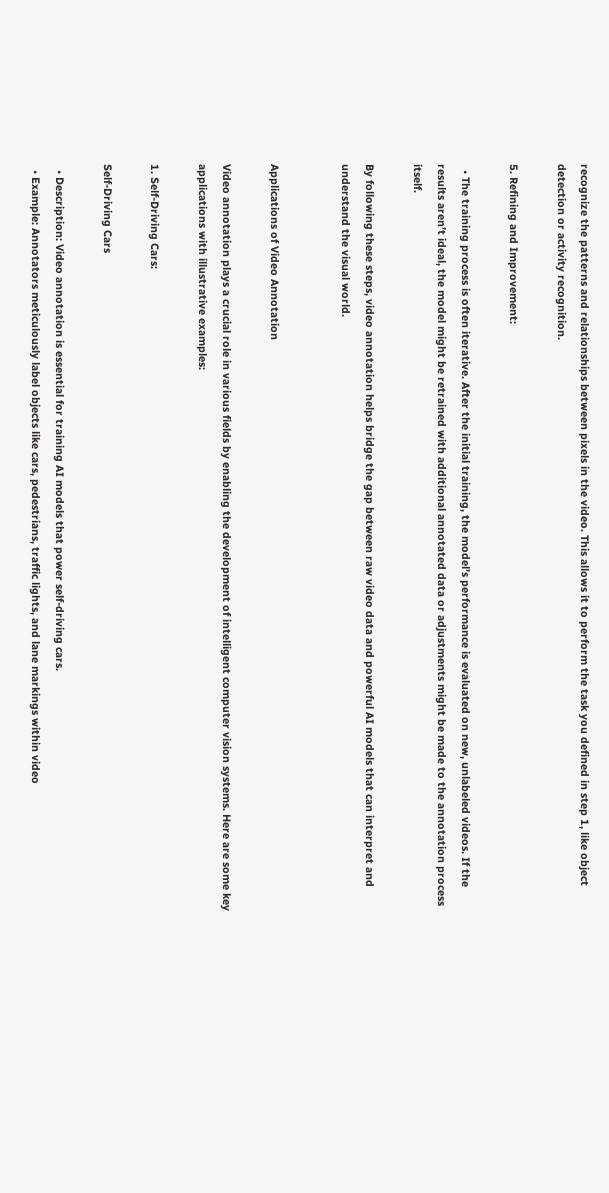recognize the patterns and relationships between pixels in the video. This allows it to perform the task you defined in step 1, like object detection or activity recognition.

5. Refining and Improvement:

  • The training process is often iterative. After the initial training, the model’s performance is evaluated on new, unlabeled videos. If the results aren’t ideal, the model might be retrained with additional annotated data or adjustments might be made to the annotation process itself.

By following these steps, video annotation helps bridge the gap between raw video data and powerful AI models that can interpret and understand the visual world.


Applications of Video Annotation

Video annotation plays a crucial role in various fields by enabling the development of intelligent computer vision systems. Here are some key applications with illustrative examples:

1. Self-Driving Cars:

Self-Driving Cars

  • Description: Video annotation is essential for training AI models that power self-driving cars.
  • Example: Annotators meticulously label objects like cars, pedestrians, traffic lights, and lane markings within video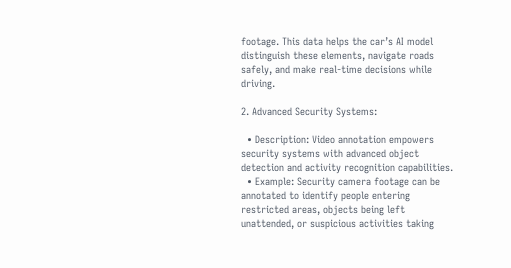footage. This data helps the car’s AI model distinguish these elements, navigate roads safely, and make real-time decisions while driving.

2. Advanced Security Systems:

  • Description: Video annotation empowers security systems with advanced object detection and activity recognition capabilities.
  • Example: Security camera footage can be annotated to identify people entering restricted areas, objects being left unattended, or suspicious activities taking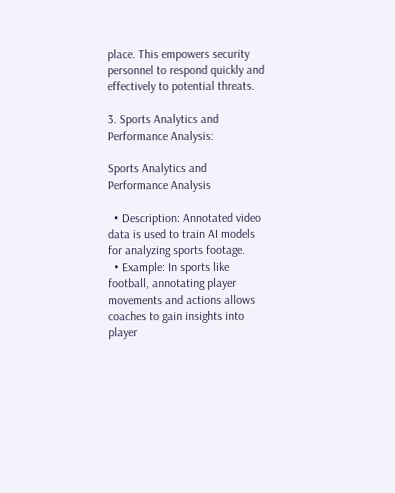place. This empowers security personnel to respond quickly and effectively to potential threats.

3. Sports Analytics and Performance Analysis:

Sports Analytics and Performance Analysis

  • Description: Annotated video data is used to train AI models for analyzing sports footage.
  • Example: In sports like football, annotating player movements and actions allows coaches to gain insights into player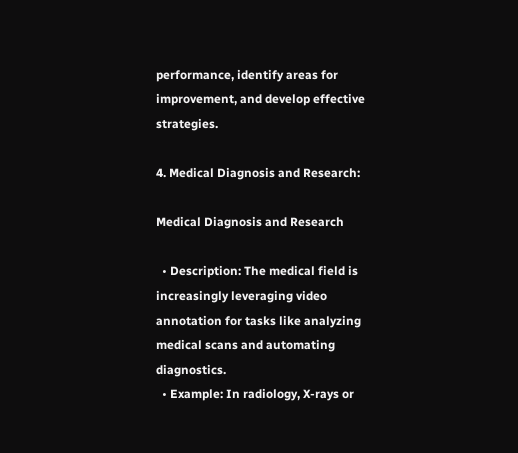performance, identify areas for improvement, and develop effective strategies.

4. Medical Diagnosis and Research:

Medical Diagnosis and Research

  • Description: The medical field is increasingly leveraging video annotation for tasks like analyzing medical scans and automating diagnostics.
  • Example: In radiology, X-rays or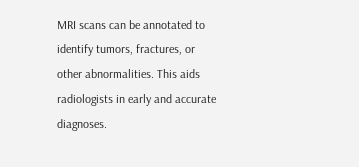MRI scans can be annotated to identify tumors, fractures, or other abnormalities. This aids radiologists in early and accurate diagnoses.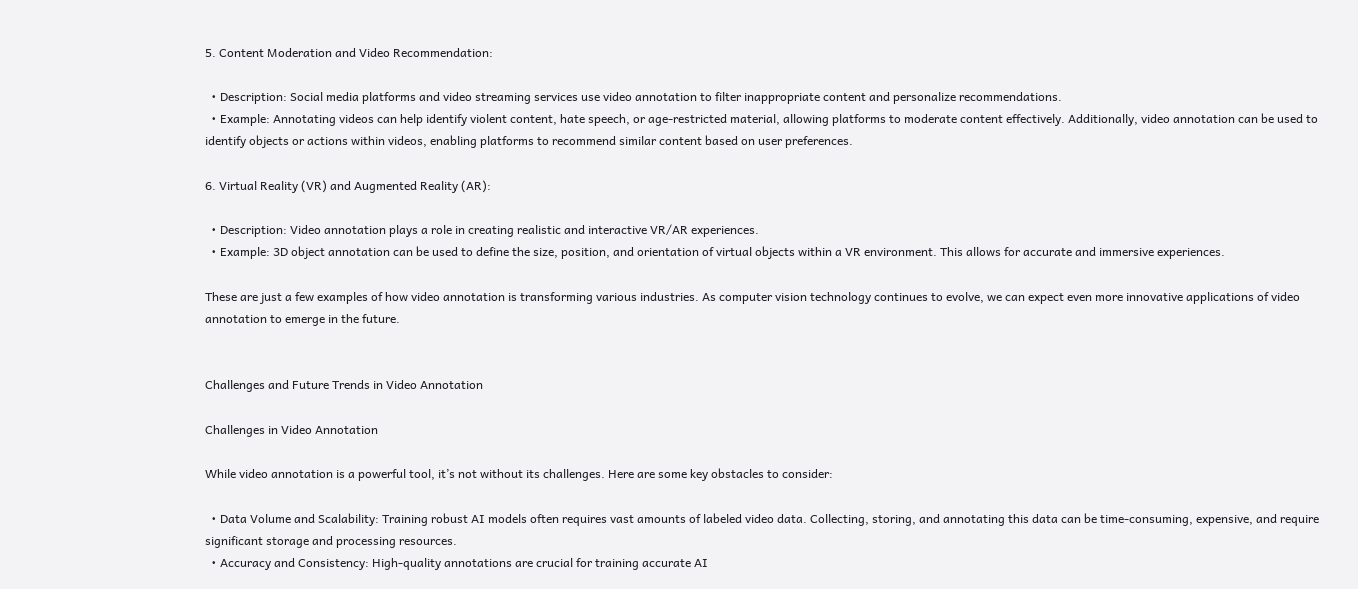5. Content Moderation and Video Recommendation:

  • Description: Social media platforms and video streaming services use video annotation to filter inappropriate content and personalize recommendations.
  • Example: Annotating videos can help identify violent content, hate speech, or age-restricted material, allowing platforms to moderate content effectively. Additionally, video annotation can be used to identify objects or actions within videos, enabling platforms to recommend similar content based on user preferences.

6. Virtual Reality (VR) and Augmented Reality (AR):

  • Description: Video annotation plays a role in creating realistic and interactive VR/AR experiences.
  • Example: 3D object annotation can be used to define the size, position, and orientation of virtual objects within a VR environment. This allows for accurate and immersive experiences.

These are just a few examples of how video annotation is transforming various industries. As computer vision technology continues to evolve, we can expect even more innovative applications of video annotation to emerge in the future.


Challenges and Future Trends in Video Annotation

Challenges in Video Annotation

While video annotation is a powerful tool, it’s not without its challenges. Here are some key obstacles to consider:

  • Data Volume and Scalability: Training robust AI models often requires vast amounts of labeled video data. Collecting, storing, and annotating this data can be time-consuming, expensive, and require significant storage and processing resources.
  • Accuracy and Consistency: High-quality annotations are crucial for training accurate AI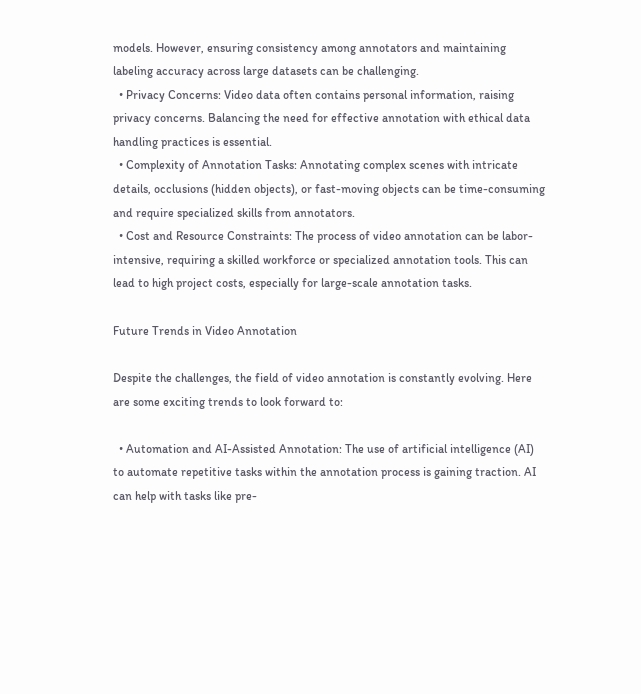models. However, ensuring consistency among annotators and maintaining labeling accuracy across large datasets can be challenging.
  • Privacy Concerns: Video data often contains personal information, raising privacy concerns. Balancing the need for effective annotation with ethical data handling practices is essential.
  • Complexity of Annotation Tasks: Annotating complex scenes with intricate details, occlusions (hidden objects), or fast-moving objects can be time-consuming and require specialized skills from annotators.
  • Cost and Resource Constraints: The process of video annotation can be labor-intensive, requiring a skilled workforce or specialized annotation tools. This can lead to high project costs, especially for large-scale annotation tasks.

Future Trends in Video Annotation

Despite the challenges, the field of video annotation is constantly evolving. Here are some exciting trends to look forward to:

  • Automation and AI-Assisted Annotation: The use of artificial intelligence (AI) to automate repetitive tasks within the annotation process is gaining traction. AI can help with tasks like pre-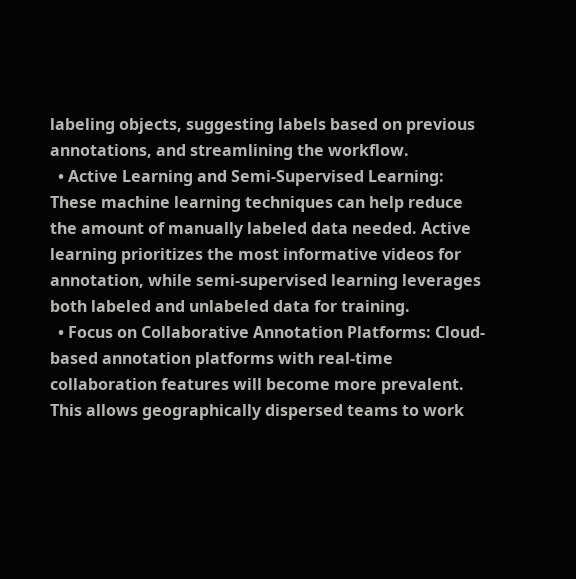labeling objects, suggesting labels based on previous annotations, and streamlining the workflow.
  • Active Learning and Semi-Supervised Learning: These machine learning techniques can help reduce the amount of manually labeled data needed. Active learning prioritizes the most informative videos for annotation, while semi-supervised learning leverages both labeled and unlabeled data for training.
  • Focus on Collaborative Annotation Platforms: Cloud-based annotation platforms with real-time collaboration features will become more prevalent. This allows geographically dispersed teams to work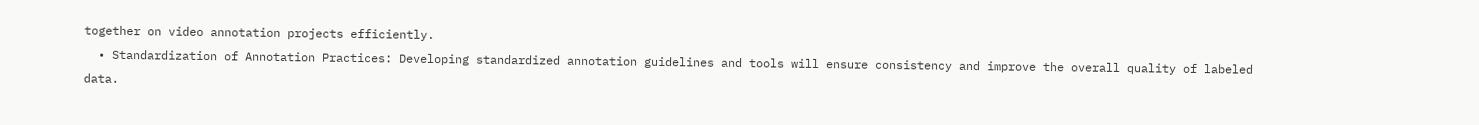together on video annotation projects efficiently.
  • Standardization of Annotation Practices: Developing standardized annotation guidelines and tools will ensure consistency and improve the overall quality of labeled data.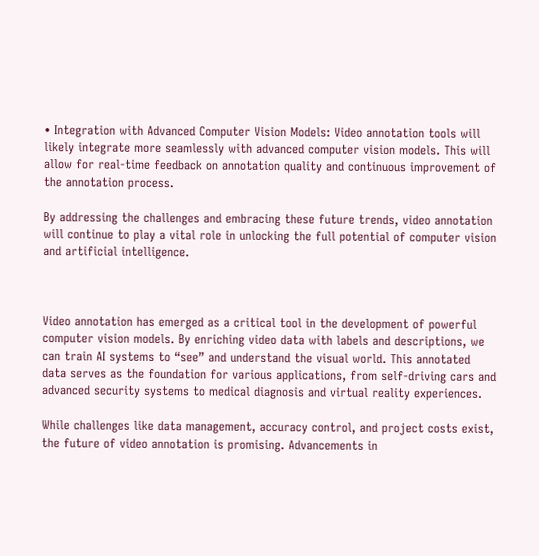• Integration with Advanced Computer Vision Models: Video annotation tools will likely integrate more seamlessly with advanced computer vision models. This will allow for real-time feedback on annotation quality and continuous improvement of the annotation process.

By addressing the challenges and embracing these future trends, video annotation will continue to play a vital role in unlocking the full potential of computer vision and artificial intelligence.



Video annotation has emerged as a critical tool in the development of powerful computer vision models. By enriching video data with labels and descriptions, we can train AI systems to “see” and understand the visual world. This annotated data serves as the foundation for various applications, from self-driving cars and advanced security systems to medical diagnosis and virtual reality experiences.

While challenges like data management, accuracy control, and project costs exist, the future of video annotation is promising. Advancements in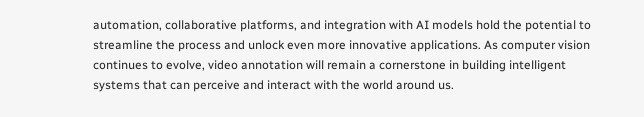automation, collaborative platforms, and integration with AI models hold the potential to streamline the process and unlock even more innovative applications. As computer vision continues to evolve, video annotation will remain a cornerstone in building intelligent systems that can perceive and interact with the world around us.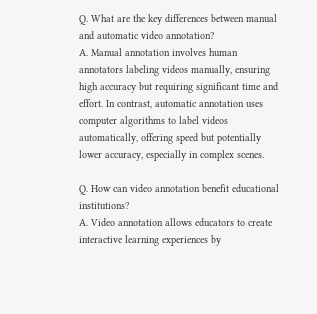Q. What are the key differences between manual and automatic video annotation?
A. Manual annotation involves human annotators labeling videos manually, ensuring high accuracy but requiring significant time and effort. In contrast, automatic annotation uses computer algorithms to label videos automatically, offering speed but potentially lower accuracy, especially in complex scenes.

Q. How can video annotation benefit educational institutions?
A. Video annotation allows educators to create interactive learning experiences by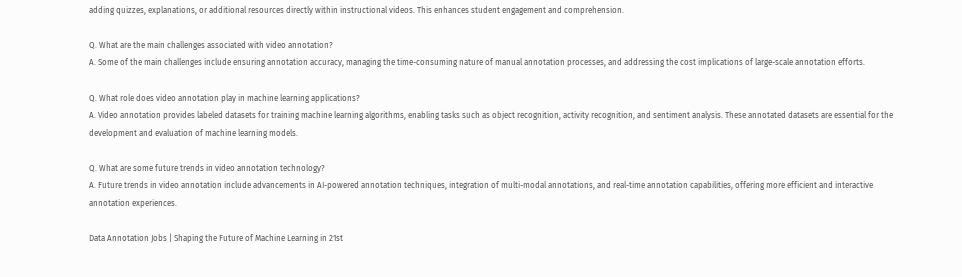adding quizzes, explanations, or additional resources directly within instructional videos. This enhances student engagement and comprehension.

Q. What are the main challenges associated with video annotation?
A. Some of the main challenges include ensuring annotation accuracy, managing the time-consuming nature of manual annotation processes, and addressing the cost implications of large-scale annotation efforts.

Q. What role does video annotation play in machine learning applications?
A. Video annotation provides labeled datasets for training machine learning algorithms, enabling tasks such as object recognition, activity recognition, and sentiment analysis. These annotated datasets are essential for the development and evaluation of machine learning models.

Q. What are some future trends in video annotation technology?
A. Future trends in video annotation include advancements in AI-powered annotation techniques, integration of multi-modal annotations, and real-time annotation capabilities, offering more efficient and interactive annotation experiences.

Data Annotation Jobs | Shaping the Future of Machine Learning in 21st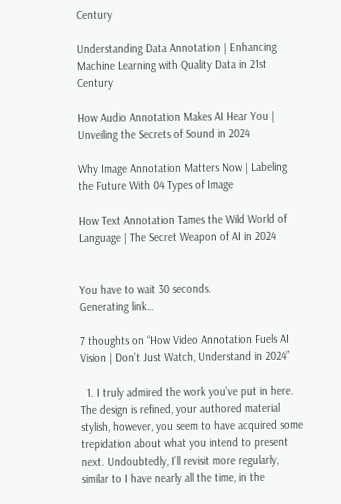Century

Understanding Data Annotation | Enhancing Machine Learning with Quality Data in 21st Century

How Audio Annotation Makes AI Hear You | Unveiling the Secrets of Sound in 2024

Why Image Annotation Matters Now | Labeling the Future With 04 Types of Image

How Text Annotation Tames the Wild World of Language | The Secret Weapon of AI in 2024


You have to wait 30 seconds.
Generating link…

7 thoughts on “How Video Annotation Fuels AI Vision | Don’t Just Watch, Understand in 2024”

  1. I truly admired the work you’ve put in here. The design is refined, your authored material stylish, however, you seem to have acquired some trepidation about what you intend to present next. Undoubtedly, I’ll revisit more regularly, similar to I have nearly all the time, in the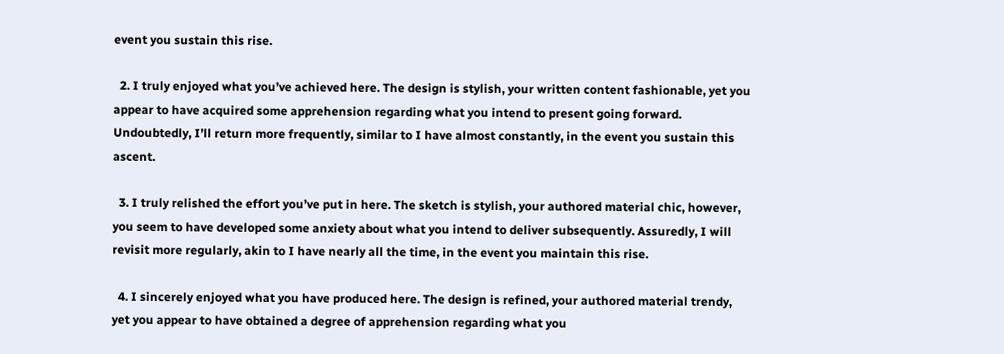event you sustain this rise.

  2. I truly enjoyed what you’ve achieved here. The design is stylish, your written content fashionable, yet you appear to have acquired some apprehension regarding what you intend to present going forward. Undoubtedly, I’ll return more frequently, similar to I have almost constantly, in the event you sustain this ascent.

  3. I truly relished the effort you’ve put in here. The sketch is stylish, your authored material chic, however, you seem to have developed some anxiety about what you intend to deliver subsequently. Assuredly, I will revisit more regularly, akin to I have nearly all the time, in the event you maintain this rise.

  4. I sincerely enjoyed what you have produced here. The design is refined, your authored material trendy, yet you appear to have obtained a degree of apprehension regarding what you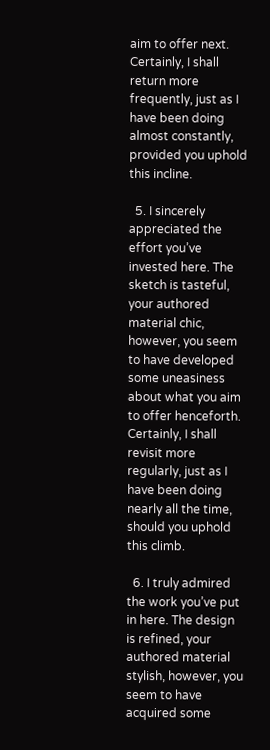aim to offer next. Certainly, I shall return more frequently, just as I have been doing almost constantly, provided you uphold this incline.

  5. I sincerely appreciated the effort you’ve invested here. The sketch is tasteful, your authored material chic, however, you seem to have developed some uneasiness about what you aim to offer henceforth. Certainly, I shall revisit more regularly, just as I have been doing nearly all the time, should you uphold this climb.

  6. I truly admired the work you’ve put in here. The design is refined, your authored material stylish, however, you seem to have acquired some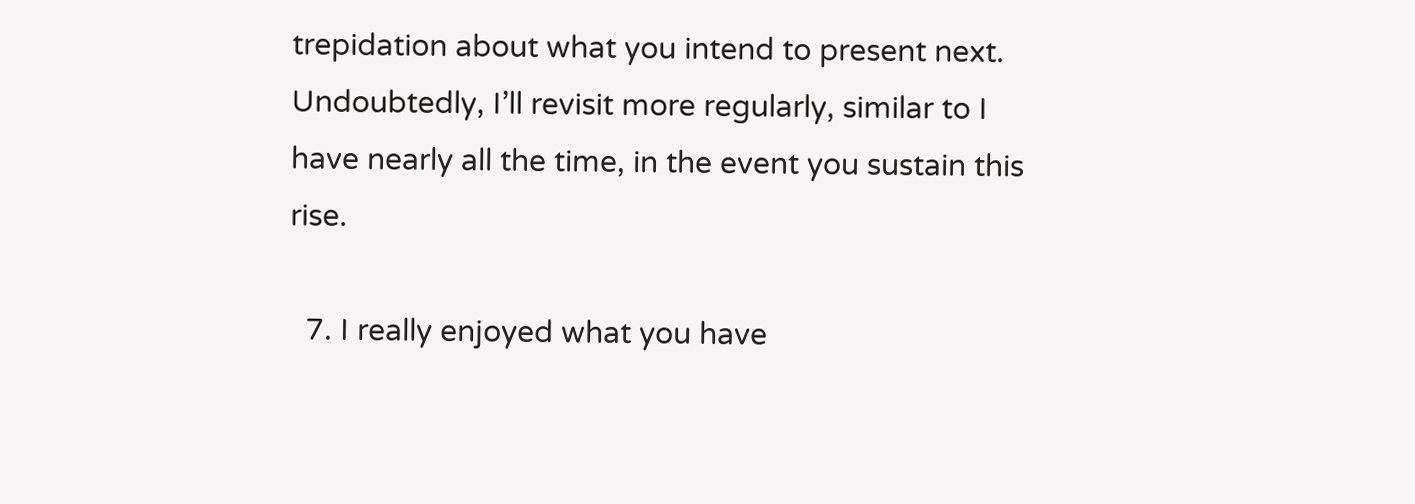trepidation about what you intend to present next. Undoubtedly, I’ll revisit more regularly, similar to I have nearly all the time, in the event you sustain this rise.

  7. I really enjoyed what you have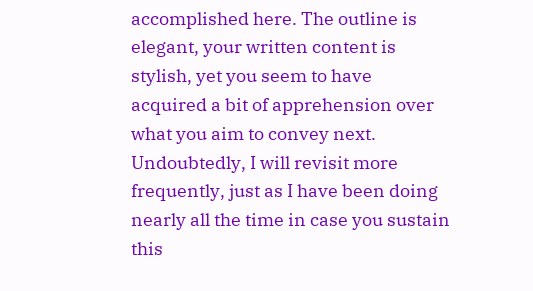accomplished here. The outline is elegant, your written content is stylish, yet you seem to have acquired a bit of apprehension over what you aim to convey next. Undoubtedly, I will revisit more frequently, just as I have been doing nearly all the time in case you sustain this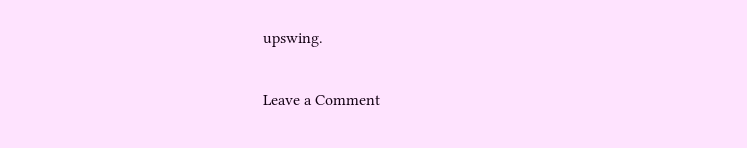upswing.


Leave a Comment